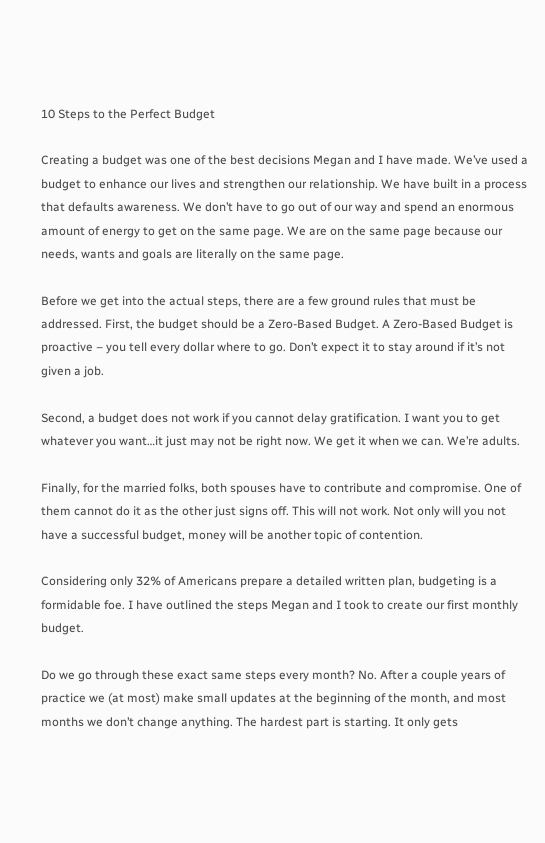10 Steps to the Perfect Budget

Creating a budget was one of the best decisions Megan and I have made. We’ve used a budget to enhance our lives and strengthen our relationship. We have built in a process that defaults awareness. We don’t have to go out of our way and spend an enormous amount of energy to get on the same page. We are on the same page because our needs, wants and goals are literally on the same page.

Before we get into the actual steps, there are a few ground rules that must be addressed. First, the budget should be a Zero-Based Budget. A Zero-Based Budget is proactive – you tell every dollar where to go. Don’t expect it to stay around if it’s not given a job.

Second, a budget does not work if you cannot delay gratification. I want you to get whatever you want…it just may not be right now. We get it when we can. We’re adults.

Finally, for the married folks, both spouses have to contribute and compromise. One of them cannot do it as the other just signs off. This will not work. Not only will you not have a successful budget, money will be another topic of contention.

Considering only 32% of Americans prepare a detailed written plan, budgeting is a formidable foe. I have outlined the steps Megan and I took to create our first monthly budget.

Do we go through these exact same steps every month? No. After a couple years of practice we (at most) make small updates at the beginning of the month, and most months we don’t change anything. The hardest part is starting. It only gets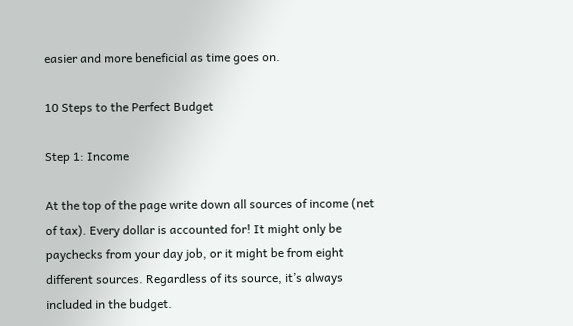easier and more beneficial as time goes on.

10 Steps to the Perfect Budget

Step 1: Income

At the top of the page write down all sources of income (net of tax). Every dollar is accounted for! It might only be paychecks from your day job, or it might be from eight different sources. Regardless of its source, it’s always included in the budget.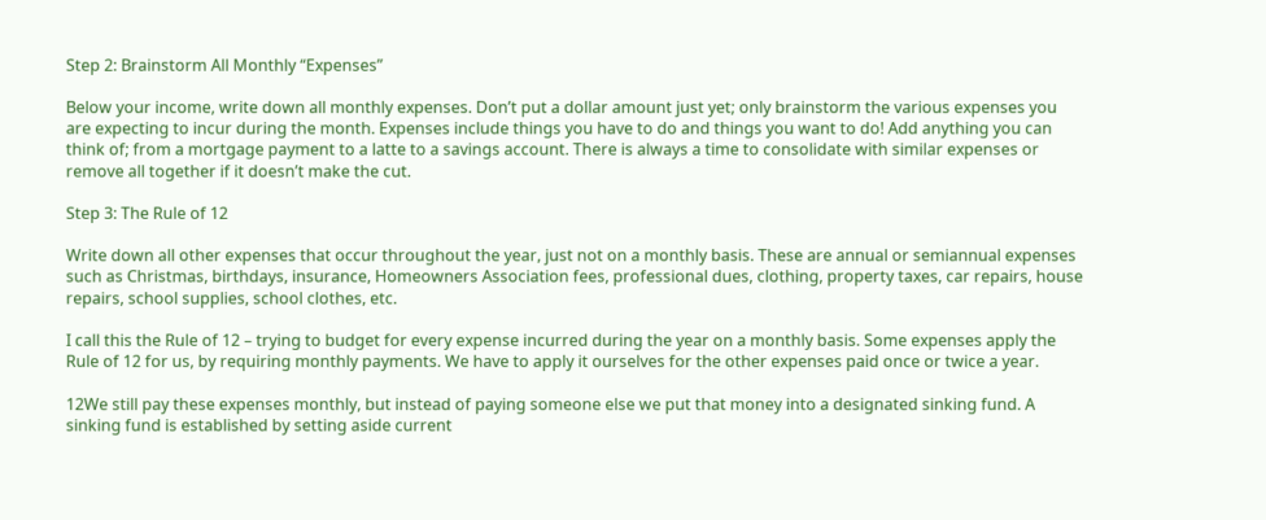Step 2: Brainstorm All Monthly “Expenses”

Below your income, write down all monthly expenses. Don’t put a dollar amount just yet; only brainstorm the various expenses you are expecting to incur during the month. Expenses include things you have to do and things you want to do! Add anything you can think of; from a mortgage payment to a latte to a savings account. There is always a time to consolidate with similar expenses or remove all together if it doesn’t make the cut.

Step 3: The Rule of 12

Write down all other expenses that occur throughout the year, just not on a monthly basis. These are annual or semiannual expenses such as Christmas, birthdays, insurance, Homeowners Association fees, professional dues, clothing, property taxes, car repairs, house repairs, school supplies, school clothes, etc.

I call this the Rule of 12 – trying to budget for every expense incurred during the year on a monthly basis. Some expenses apply the Rule of 12 for us, by requiring monthly payments. We have to apply it ourselves for the other expenses paid once or twice a year.

12We still pay these expenses monthly, but instead of paying someone else we put that money into a designated sinking fund. A sinking fund is established by setting aside current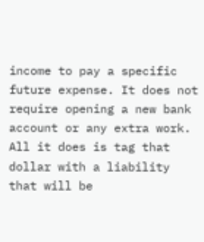income to pay a specific future expense. It does not require opening a new bank account or any extra work. All it does is tag that dollar with a liability that will be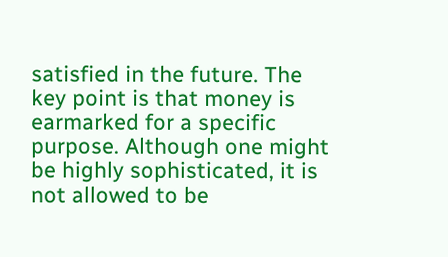satisfied in the future. The key point is that money is earmarked for a specific purpose. Although one might be highly sophisticated, it is not allowed to be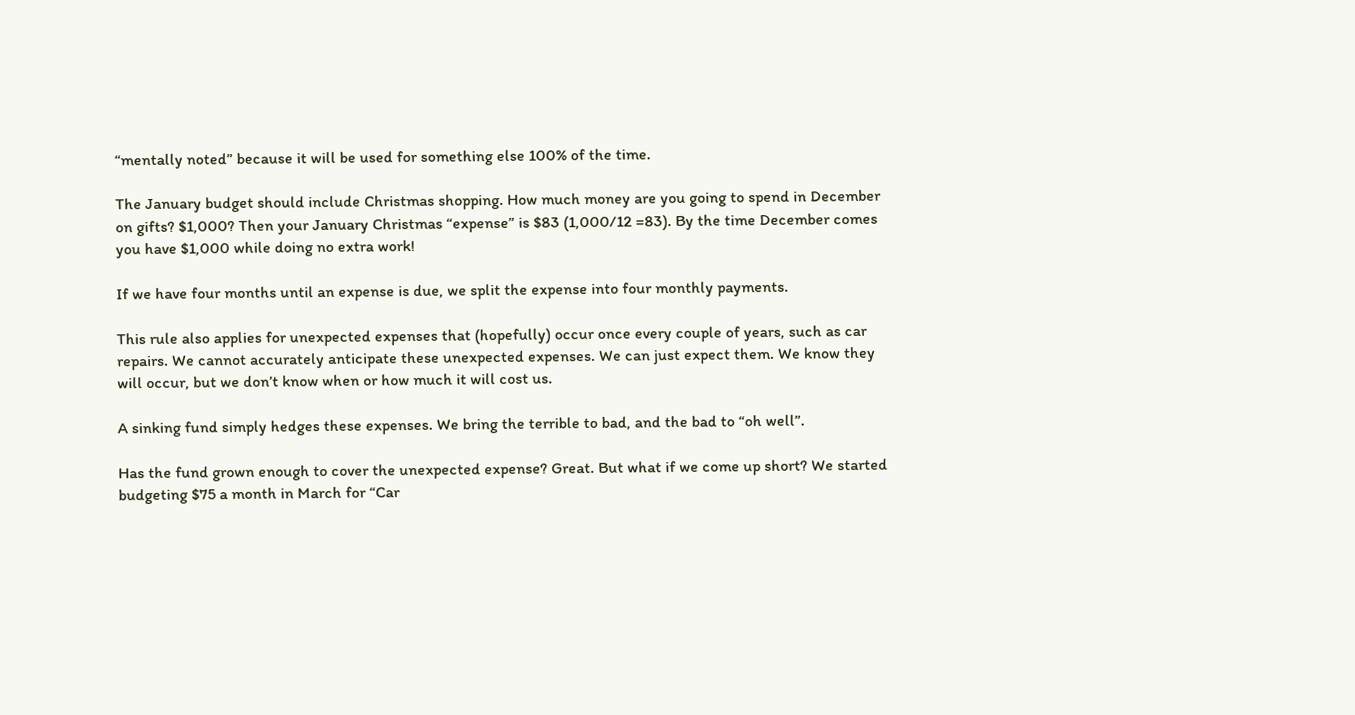“mentally noted” because it will be used for something else 100% of the time.

The January budget should include Christmas shopping. How much money are you going to spend in December on gifts? $1,000? Then your January Christmas “expense” is $83 (1,000/12 =83). By the time December comes you have $1,000 while doing no extra work!

If we have four months until an expense is due, we split the expense into four monthly payments.

This rule also applies for unexpected expenses that (hopefully) occur once every couple of years, such as car repairs. We cannot accurately anticipate these unexpected expenses. We can just expect them. We know they will occur, but we don’t know when or how much it will cost us.

A sinking fund simply hedges these expenses. We bring the terrible to bad, and the bad to “oh well”.

Has the fund grown enough to cover the unexpected expense? Great. But what if we come up short? We started budgeting $75 a month in March for “Car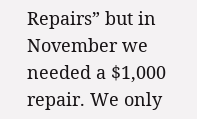Repairs” but in November we needed a $1,000 repair. We only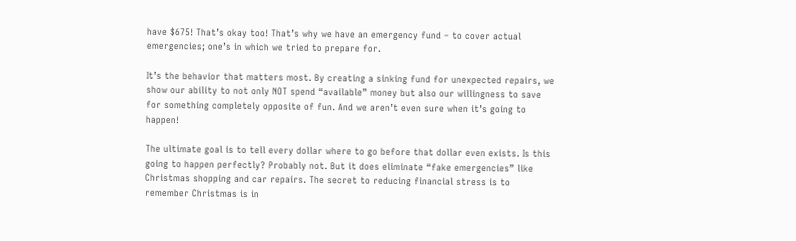have $675! That’s okay too! That’s why we have an emergency fund – to cover actual emergencies; one’s in which we tried to prepare for.

It’s the behavior that matters most. By creating a sinking fund for unexpected repairs, we show our ability to not only NOT spend “available” money but also our willingness to save for something completely opposite of fun. And we aren’t even sure when it’s going to happen!

The ultimate goal is to tell every dollar where to go before that dollar even exists. Is this going to happen perfectly? Probably not. But it does eliminate “fake emergencies” like Christmas shopping and car repairs. The secret to reducing financial stress is to remember Christmas is in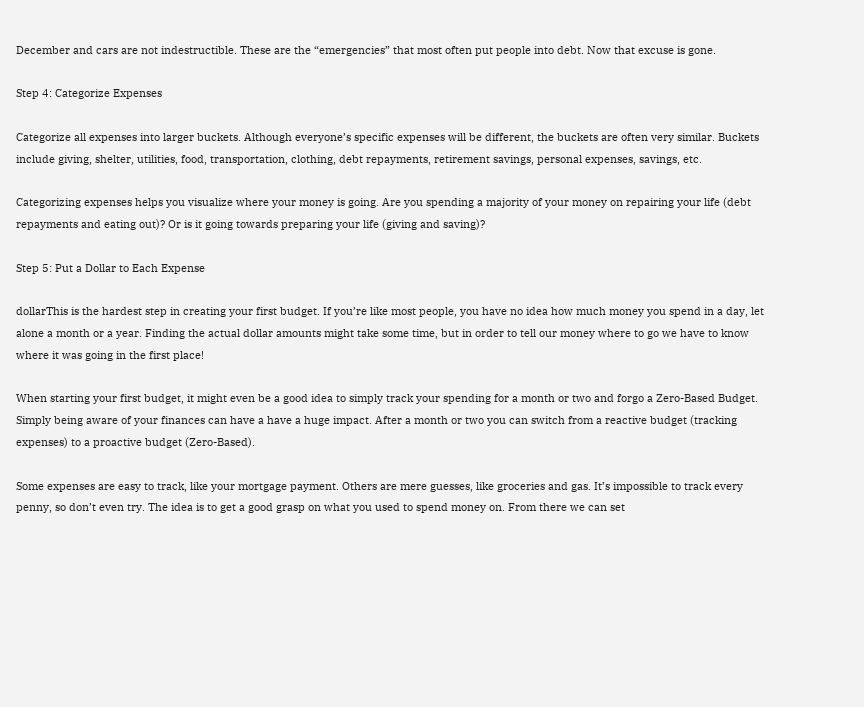December and cars are not indestructible. These are the “emergencies” that most often put people into debt. Now that excuse is gone.

Step 4: Categorize Expenses

Categorize all expenses into larger buckets. Although everyone’s specific expenses will be different, the buckets are often very similar. Buckets include giving, shelter, utilities, food, transportation, clothing, debt repayments, retirement savings, personal expenses, savings, etc.

Categorizing expenses helps you visualize where your money is going. Are you spending a majority of your money on repairing your life (debt repayments and eating out)? Or is it going towards preparing your life (giving and saving)?

Step 5: Put a Dollar to Each Expense

dollarThis is the hardest step in creating your first budget. If you’re like most people, you have no idea how much money you spend in a day, let alone a month or a year. Finding the actual dollar amounts might take some time, but in order to tell our money where to go we have to know where it was going in the first place!

When starting your first budget, it might even be a good idea to simply track your spending for a month or two and forgo a Zero-Based Budget. Simply being aware of your finances can have a have a huge impact. After a month or two you can switch from a reactive budget (tracking expenses) to a proactive budget (Zero-Based).

Some expenses are easy to track, like your mortgage payment. Others are mere guesses, like groceries and gas. It’s impossible to track every penny, so don’t even try. The idea is to get a good grasp on what you used to spend money on. From there we can set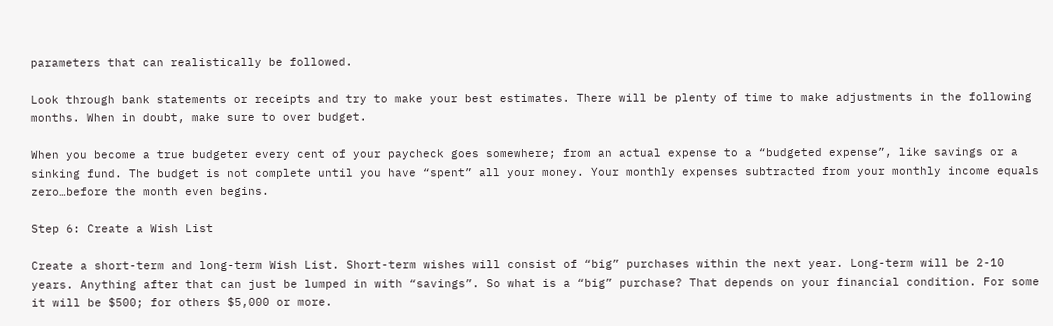parameters that can realistically be followed.

Look through bank statements or receipts and try to make your best estimates. There will be plenty of time to make adjustments in the following months. When in doubt, make sure to over budget.

When you become a true budgeter every cent of your paycheck goes somewhere; from an actual expense to a “budgeted expense”, like savings or a sinking fund. The budget is not complete until you have “spent” all your money. Your monthly expenses subtracted from your monthly income equals zero…before the month even begins.

Step 6: Create a Wish List

Create a short-term and long-term Wish List. Short-term wishes will consist of “big” purchases within the next year. Long-term will be 2-10 years. Anything after that can just be lumped in with “savings”. So what is a “big” purchase? That depends on your financial condition. For some it will be $500; for others $5,000 or more.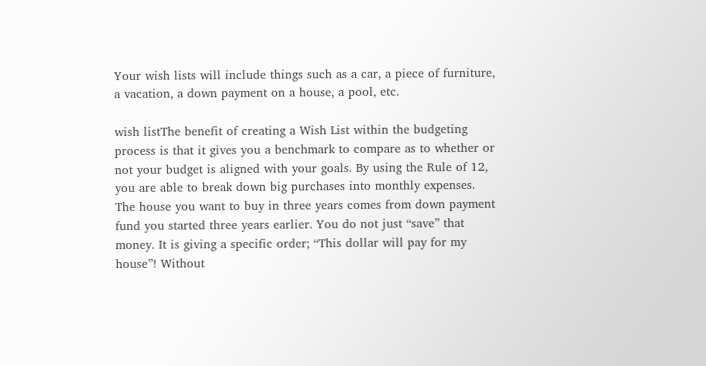Your wish lists will include things such as a car, a piece of furniture, a vacation, a down payment on a house, a pool, etc.

wish listThe benefit of creating a Wish List within the budgeting process is that it gives you a benchmark to compare as to whether or not your budget is aligned with your goals. By using the Rule of 12, you are able to break down big purchases into monthly expenses. The house you want to buy in three years comes from down payment fund you started three years earlier. You do not just “save” that money. It is giving a specific order; “This dollar will pay for my house”! Without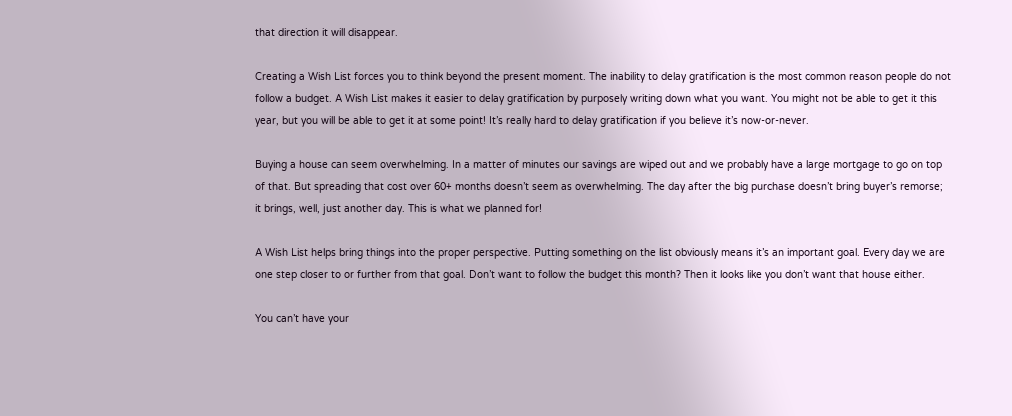that direction it will disappear.

Creating a Wish List forces you to think beyond the present moment. The inability to delay gratification is the most common reason people do not follow a budget. A Wish List makes it easier to delay gratification by purposely writing down what you want. You might not be able to get it this year, but you will be able to get it at some point! It’s really hard to delay gratification if you believe it’s now-or-never.

Buying a house can seem overwhelming. In a matter of minutes our savings are wiped out and we probably have a large mortgage to go on top of that. But spreading that cost over 60+ months doesn’t seem as overwhelming. The day after the big purchase doesn’t bring buyer’s remorse; it brings, well, just another day. This is what we planned for!

A Wish List helps bring things into the proper perspective. Putting something on the list obviously means it’s an important goal. Every day we are one step closer to or further from that goal. Don’t want to follow the budget this month? Then it looks like you don’t want that house either.

You can’t have your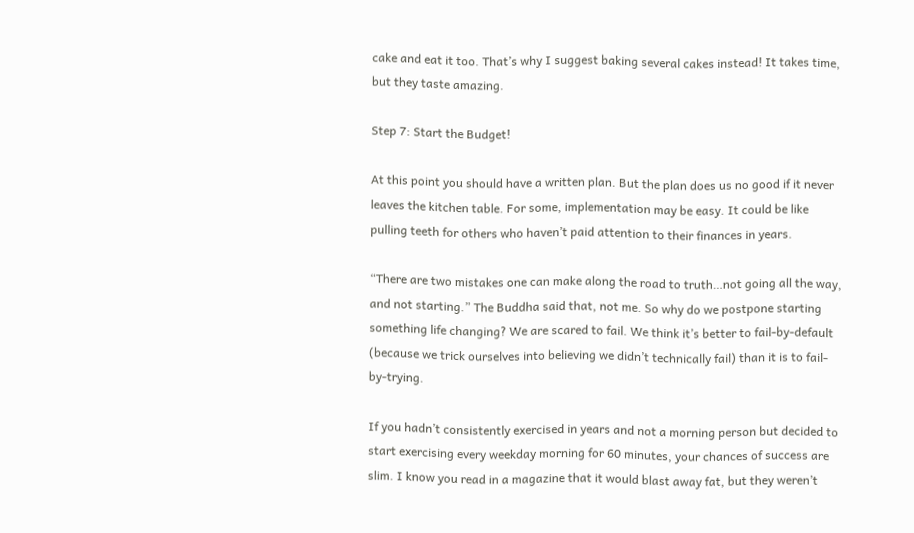cake and eat it too. That’s why I suggest baking several cakes instead! It takes time, but they taste amazing.

Step 7: Start the Budget!

At this point you should have a written plan. But the plan does us no good if it never leaves the kitchen table. For some, implementation may be easy. It could be like pulling teeth for others who haven’t paid attention to their finances in years.

“There are two mistakes one can make along the road to truth…not going all the way, and not starting.” The Buddha said that, not me. So why do we postpone starting something life changing? We are scared to fail. We think it’s better to fail-by-default (because we trick ourselves into believing we didn’t technically fail) than it is to fail-by-trying.

If you hadn’t consistently exercised in years and not a morning person but decided to start exercising every weekday morning for 60 minutes, your chances of success are slim. I know you read in a magazine that it would blast away fat, but they weren’t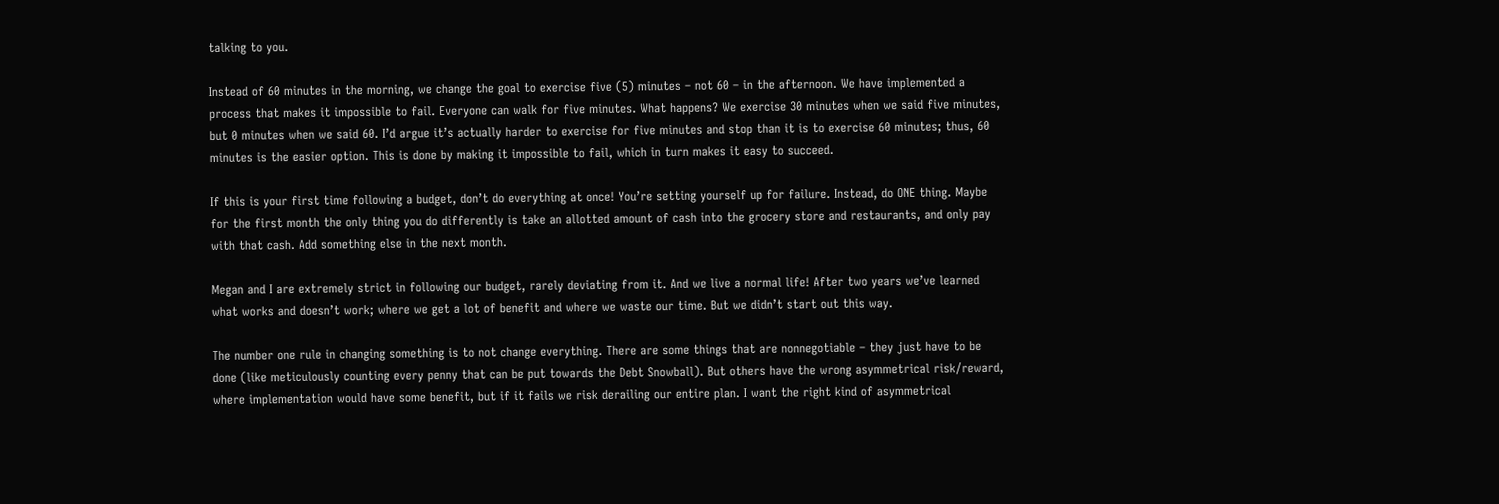talking to you.

Instead of 60 minutes in the morning, we change the goal to exercise five (5) minutes – not 60 – in the afternoon. We have implemented a process that makes it impossible to fail. Everyone can walk for five minutes. What happens? We exercise 30 minutes when we said five minutes, but 0 minutes when we said 60. I’d argue it’s actually harder to exercise for five minutes and stop than it is to exercise 60 minutes; thus, 60 minutes is the easier option. This is done by making it impossible to fail, which in turn makes it easy to succeed.

If this is your first time following a budget, don’t do everything at once! You’re setting yourself up for failure. Instead, do ONE thing. Maybe for the first month the only thing you do differently is take an allotted amount of cash into the grocery store and restaurants, and only pay with that cash. Add something else in the next month.

Megan and I are extremely strict in following our budget, rarely deviating from it. And we live a normal life! After two years we’ve learned what works and doesn’t work; where we get a lot of benefit and where we waste our time. But we didn’t start out this way.

The number one rule in changing something is to not change everything. There are some things that are nonnegotiable – they just have to be done (like meticulously counting every penny that can be put towards the Debt Snowball). But others have the wrong asymmetrical risk/reward, where implementation would have some benefit, but if it fails we risk derailing our entire plan. I want the right kind of asymmetrical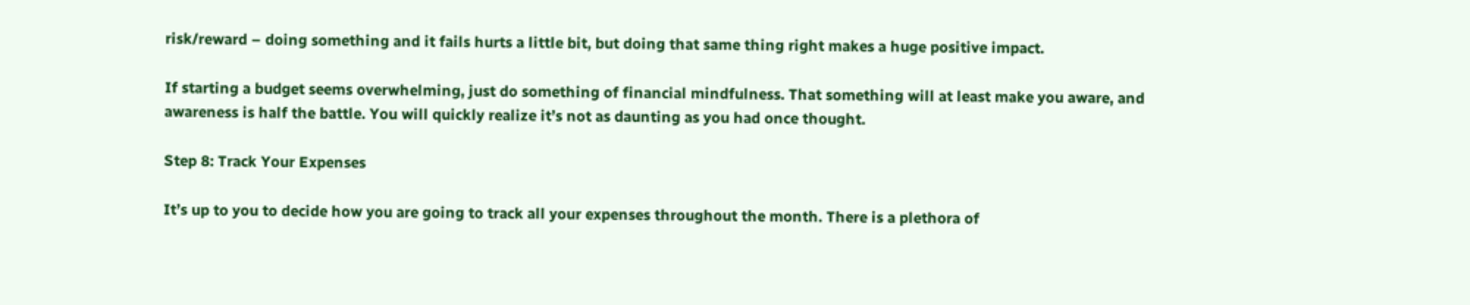risk/reward – doing something and it fails hurts a little bit, but doing that same thing right makes a huge positive impact.

If starting a budget seems overwhelming, just do something of financial mindfulness. That something will at least make you aware, and awareness is half the battle. You will quickly realize it’s not as daunting as you had once thought.

Step 8: Track Your Expenses

It’s up to you to decide how you are going to track all your expenses throughout the month. There is a plethora of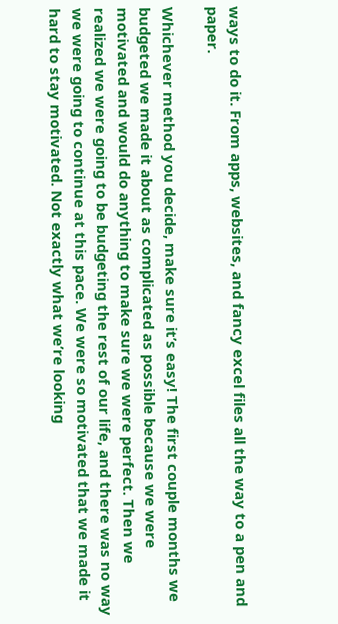ways to do it. From apps, websites, and fancy excel files all the way to a pen and paper.

Whichever method you decide, make sure it’s easy! The first couple months we budgeted we made it about as complicated as possible because we were motivated and would do anything to make sure we were perfect. Then we realized we were going to be budgeting the rest of our life, and there was no way we were going to continue at this pace. We were so motivated that we made it hard to stay motivated. Not exactly what we’re looking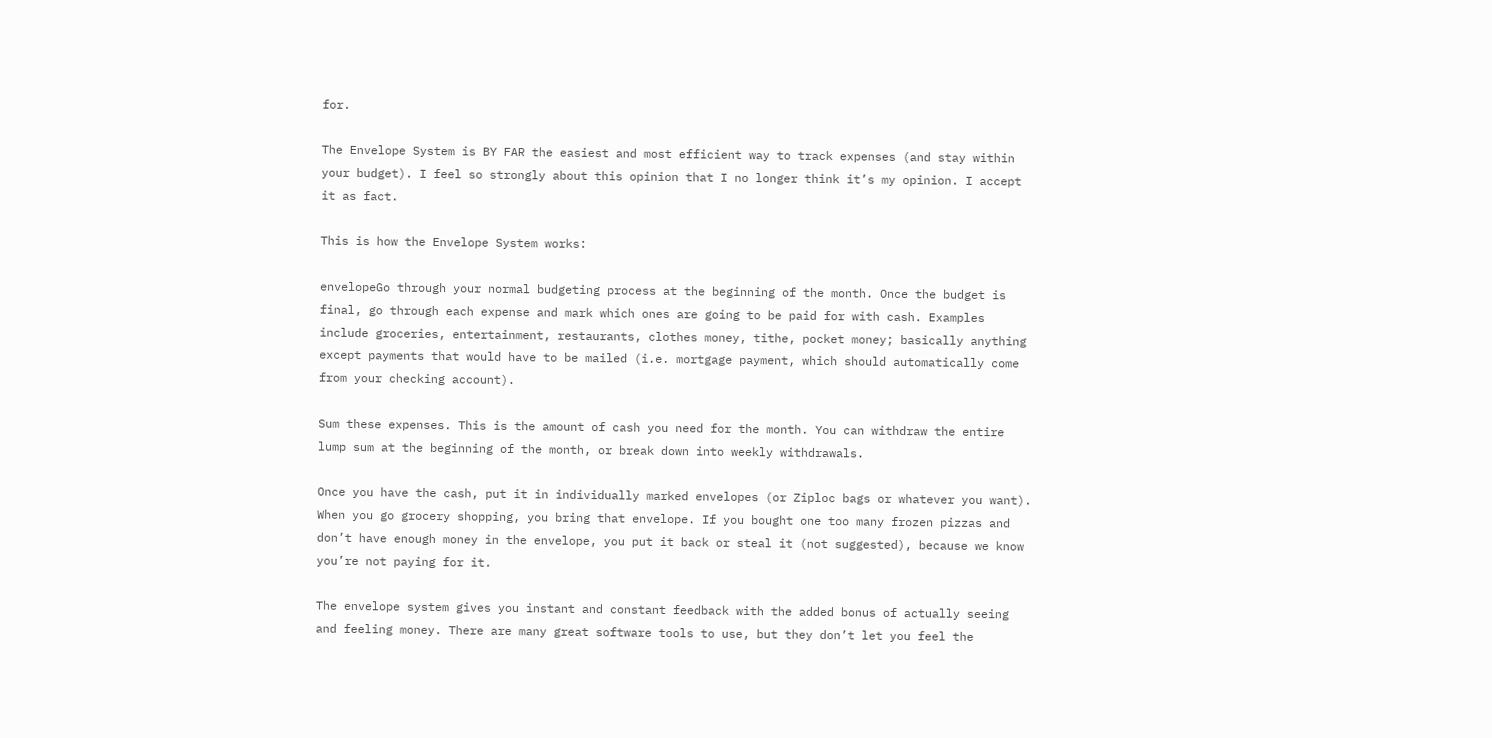for.

The Envelope System is BY FAR the easiest and most efficient way to track expenses (and stay within your budget). I feel so strongly about this opinion that I no longer think it’s my opinion. I accept it as fact.

This is how the Envelope System works:

envelopeGo through your normal budgeting process at the beginning of the month. Once the budget is final, go through each expense and mark which ones are going to be paid for with cash. Examples include groceries, entertainment, restaurants, clothes money, tithe, pocket money; basically anything except payments that would have to be mailed (i.e. mortgage payment, which should automatically come from your checking account).

Sum these expenses. This is the amount of cash you need for the month. You can withdraw the entire lump sum at the beginning of the month, or break down into weekly withdrawals.

Once you have the cash, put it in individually marked envelopes (or Ziploc bags or whatever you want). When you go grocery shopping, you bring that envelope. If you bought one too many frozen pizzas and don’t have enough money in the envelope, you put it back or steal it (not suggested), because we know you’re not paying for it.

The envelope system gives you instant and constant feedback with the added bonus of actually seeing and feeling money. There are many great software tools to use, but they don’t let you feel the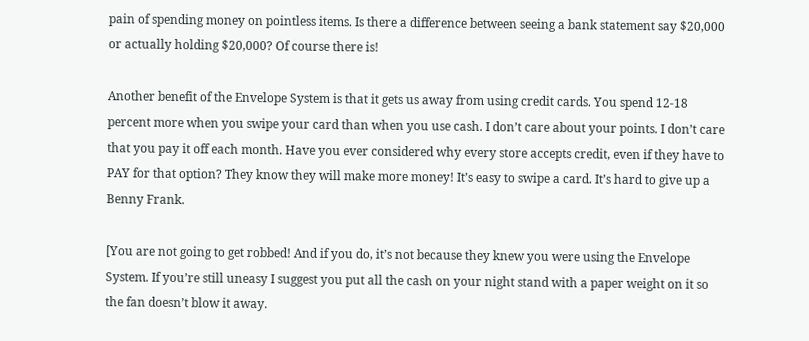pain of spending money on pointless items. Is there a difference between seeing a bank statement say $20,000 or actually holding $20,000? Of course there is!

Another benefit of the Envelope System is that it gets us away from using credit cards. You spend 12-18 percent more when you swipe your card than when you use cash. I don’t care about your points. I don’t care that you pay it off each month. Have you ever considered why every store accepts credit, even if they have to PAY for that option? They know they will make more money! It’s easy to swipe a card. It’s hard to give up a Benny Frank.

[You are not going to get robbed! And if you do, it’s not because they knew you were using the Envelope System. If you’re still uneasy I suggest you put all the cash on your night stand with a paper weight on it so the fan doesn’t blow it away.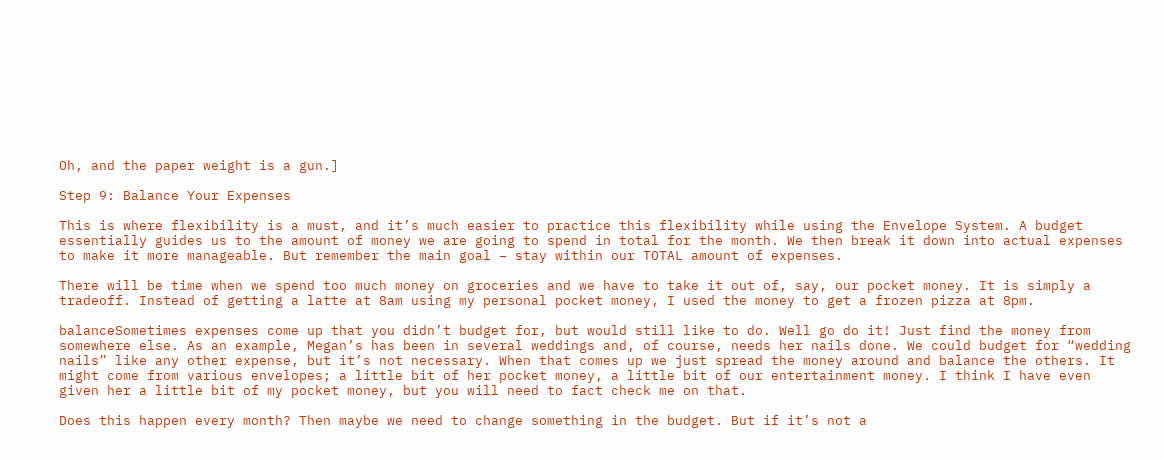Oh, and the paper weight is a gun.]

Step 9: Balance Your Expenses

This is where flexibility is a must, and it’s much easier to practice this flexibility while using the Envelope System. A budget essentially guides us to the amount of money we are going to spend in total for the month. We then break it down into actual expenses to make it more manageable. But remember the main goal – stay within our TOTAL amount of expenses.

There will be time when we spend too much money on groceries and we have to take it out of, say, our pocket money. It is simply a tradeoff. Instead of getting a latte at 8am using my personal pocket money, I used the money to get a frozen pizza at 8pm.

balanceSometimes expenses come up that you didn’t budget for, but would still like to do. Well go do it! Just find the money from somewhere else. As an example, Megan’s has been in several weddings and, of course, needs her nails done. We could budget for “wedding nails” like any other expense, but it’s not necessary. When that comes up we just spread the money around and balance the others. It might come from various envelopes; a little bit of her pocket money, a little bit of our entertainment money. I think I have even given her a little bit of my pocket money, but you will need to fact check me on that.

Does this happen every month? Then maybe we need to change something in the budget. But if it’s not a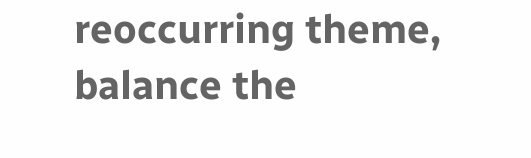reoccurring theme, balance the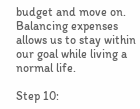budget and move on. Balancing expenses allows us to stay within our goal while living a normal life.

Step 10: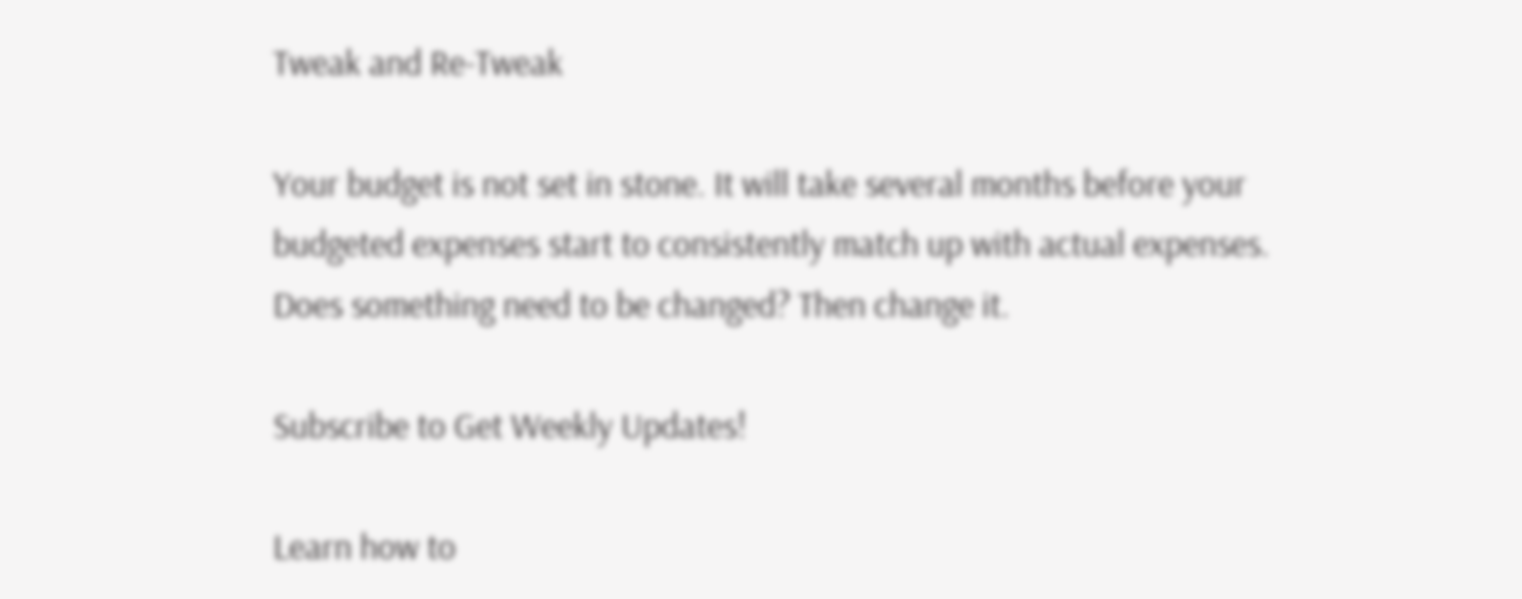Tweak and Re-Tweak

Your budget is not set in stone. It will take several months before your budgeted expenses start to consistently match up with actual expenses. Does something need to be changed? Then change it.

Subscribe to Get Weekly Updates!

Learn how to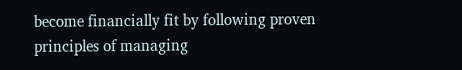become financially fit by following proven principles of managing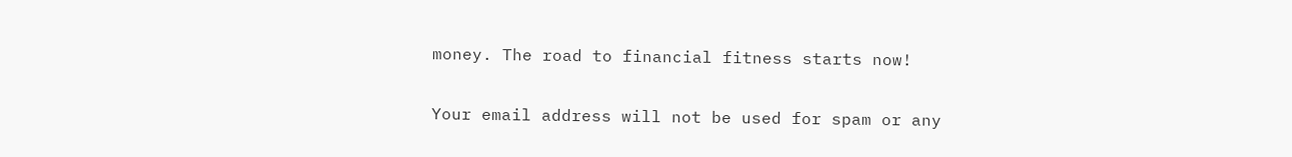money. The road to financial fitness starts now!

Your email address will not be used for spam or any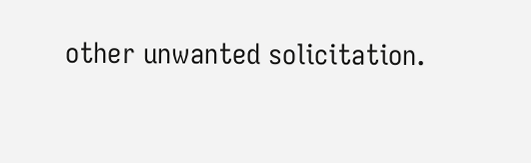other unwanted solicitation.